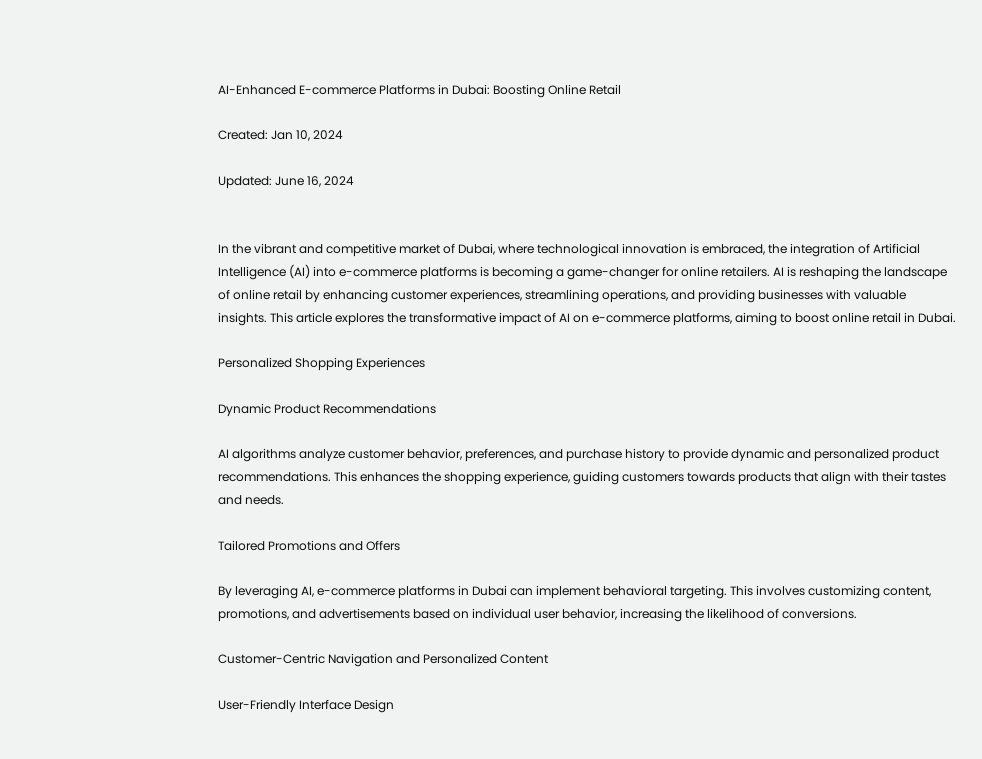AI-Enhanced E-commerce Platforms in Dubai: Boosting Online Retail

Created: Jan 10, 2024

Updated: June 16, 2024


In the vibrant and competitive market of Dubai, where technological innovation is embraced, the integration of Artificial Intelligence (AI) into e-commerce platforms is becoming a game-changer for online retailers. AI is reshaping the landscape of online retail by enhancing customer experiences, streamlining operations, and providing businesses with valuable insights. This article explores the transformative impact of AI on e-commerce platforms, aiming to boost online retail in Dubai.

Personalized Shopping Experiences

Dynamic Product Recommendations

AI algorithms analyze customer behavior, preferences, and purchase history to provide dynamic and personalized product recommendations. This enhances the shopping experience, guiding customers towards products that align with their tastes and needs.

Tailored Promotions and Offers

By leveraging AI, e-commerce platforms in Dubai can implement behavioral targeting. This involves customizing content, promotions, and advertisements based on individual user behavior, increasing the likelihood of conversions.

Customer-Centric Navigation and Personalized Content

User-Friendly Interface Design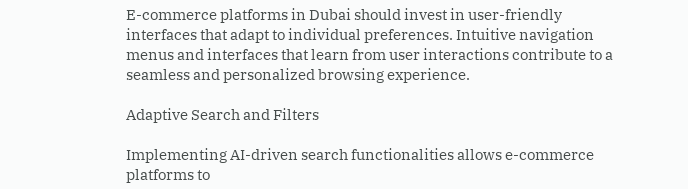E-commerce platforms in Dubai should invest in user-friendly interfaces that adapt to individual preferences. Intuitive navigation menus and interfaces that learn from user interactions contribute to a seamless and personalized browsing experience.

Adaptive Search and Filters

Implementing AI-driven search functionalities allows e-commerce platforms to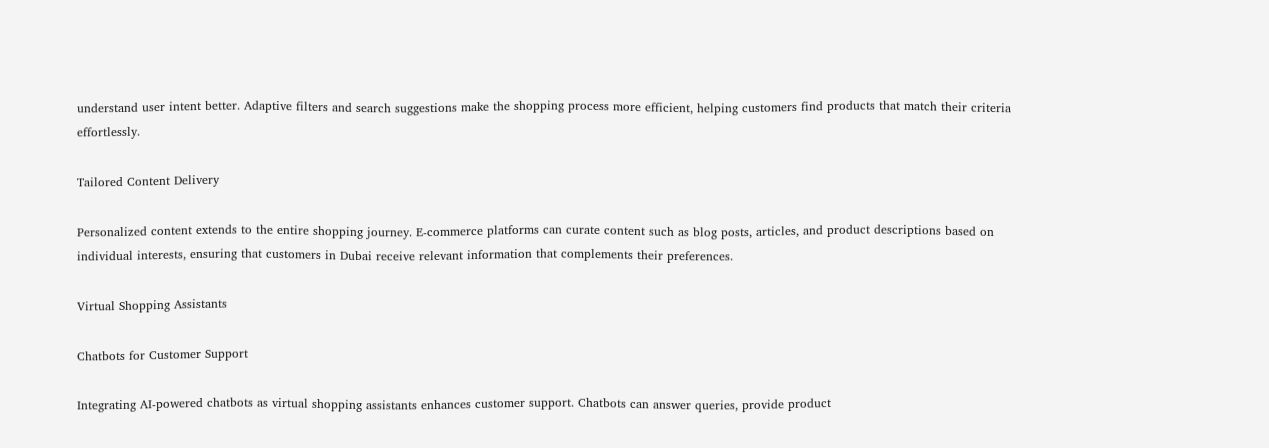understand user intent better. Adaptive filters and search suggestions make the shopping process more efficient, helping customers find products that match their criteria effortlessly.

Tailored Content Delivery

Personalized content extends to the entire shopping journey. E-commerce platforms can curate content such as blog posts, articles, and product descriptions based on individual interests, ensuring that customers in Dubai receive relevant information that complements their preferences.

Virtual Shopping Assistants

Chatbots for Customer Support

Integrating AI-powered chatbots as virtual shopping assistants enhances customer support. Chatbots can answer queries, provide product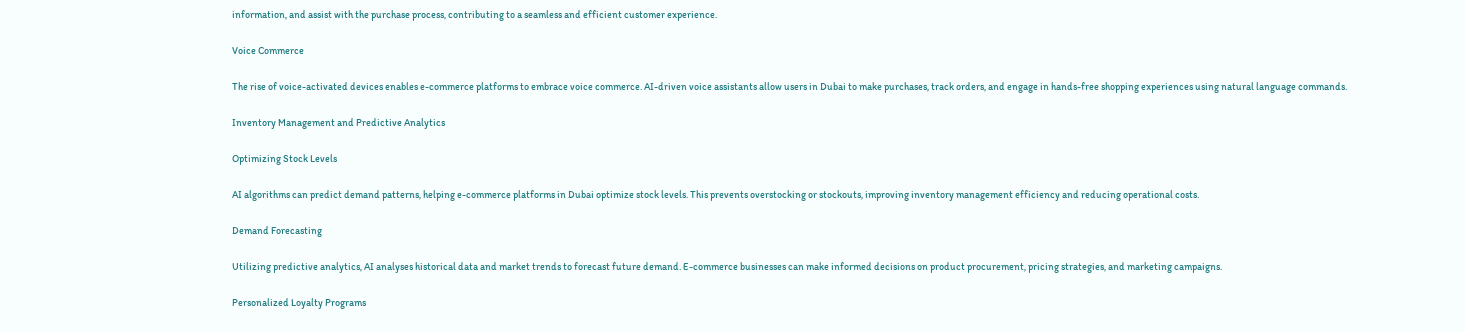information, and assist with the purchase process, contributing to a seamless and efficient customer experience.

Voice Commerce

The rise of voice-activated devices enables e-commerce platforms to embrace voice commerce. AI-driven voice assistants allow users in Dubai to make purchases, track orders, and engage in hands-free shopping experiences using natural language commands.

Inventory Management and Predictive Analytics

Optimizing Stock Levels

AI algorithms can predict demand patterns, helping e-commerce platforms in Dubai optimize stock levels. This prevents overstocking or stockouts, improving inventory management efficiency and reducing operational costs.

Demand Forecasting

Utilizing predictive analytics, AI analyses historical data and market trends to forecast future demand. E-commerce businesses can make informed decisions on product procurement, pricing strategies, and marketing campaigns.

Personalized Loyalty Programs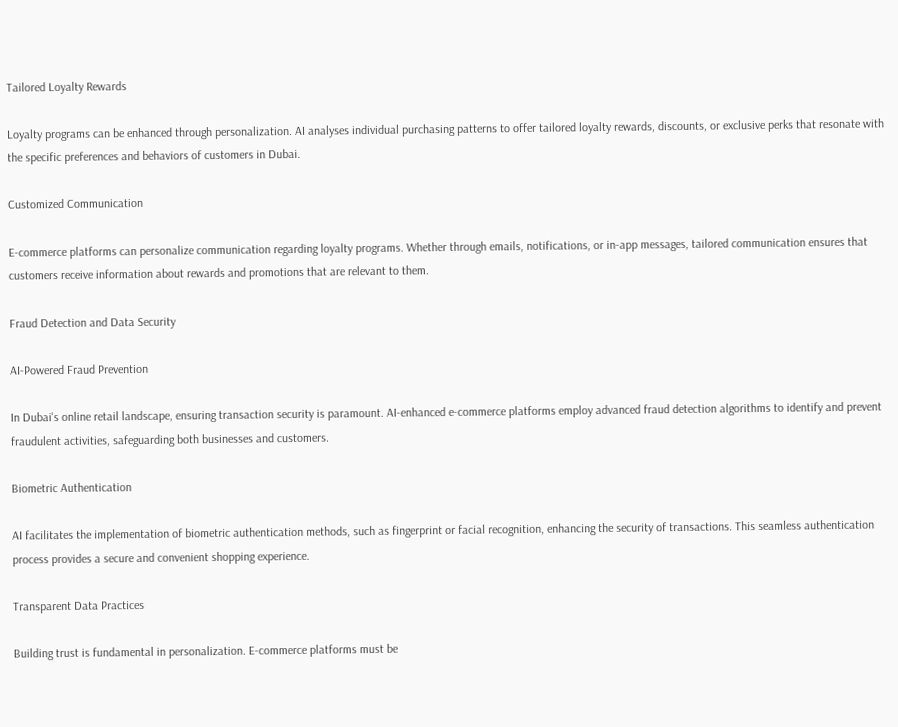Tailored Loyalty Rewards

Loyalty programs can be enhanced through personalization. AI analyses individual purchasing patterns to offer tailored loyalty rewards, discounts, or exclusive perks that resonate with the specific preferences and behaviors of customers in Dubai.

Customized Communication

E-commerce platforms can personalize communication regarding loyalty programs. Whether through emails, notifications, or in-app messages, tailored communication ensures that customers receive information about rewards and promotions that are relevant to them.

Fraud Detection and Data Security

AI-Powered Fraud Prevention

In Dubai's online retail landscape, ensuring transaction security is paramount. AI-enhanced e-commerce platforms employ advanced fraud detection algorithms to identify and prevent fraudulent activities, safeguarding both businesses and customers.

Biometric Authentication

AI facilitates the implementation of biometric authentication methods, such as fingerprint or facial recognition, enhancing the security of transactions. This seamless authentication process provides a secure and convenient shopping experience.

Transparent Data Practices

Building trust is fundamental in personalization. E-commerce platforms must be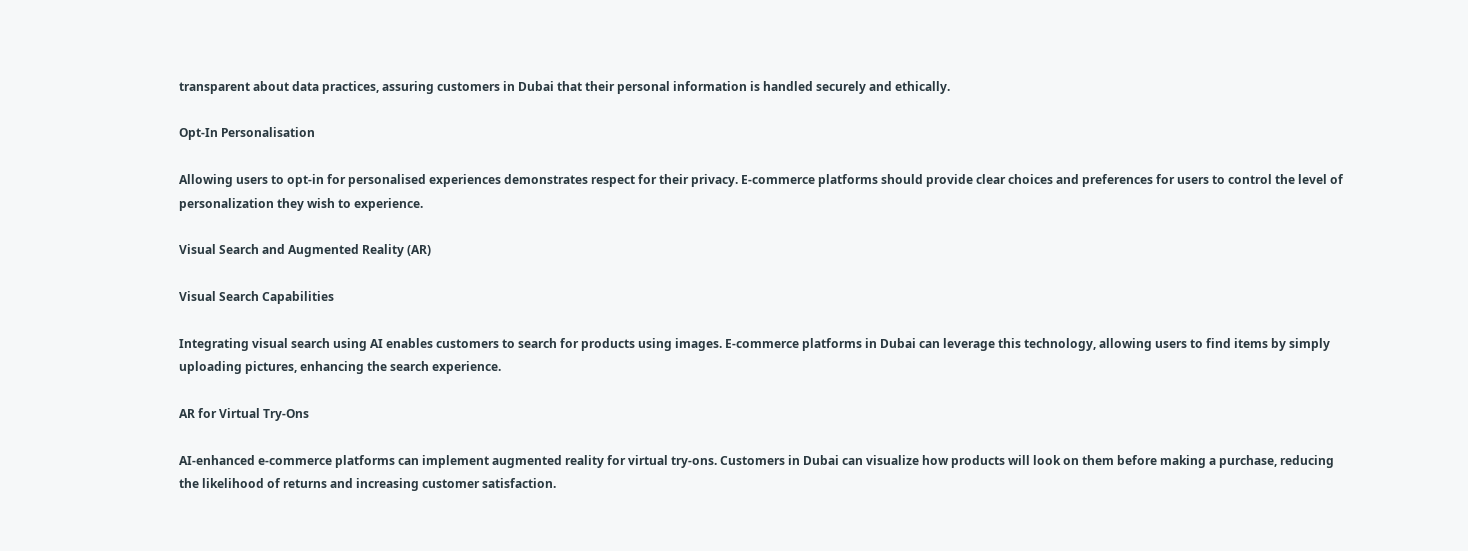transparent about data practices, assuring customers in Dubai that their personal information is handled securely and ethically.

Opt-In Personalisation

Allowing users to opt-in for personalised experiences demonstrates respect for their privacy. E-commerce platforms should provide clear choices and preferences for users to control the level of personalization they wish to experience.

Visual Search and Augmented Reality (AR)

Visual Search Capabilities

Integrating visual search using AI enables customers to search for products using images. E-commerce platforms in Dubai can leverage this technology, allowing users to find items by simply uploading pictures, enhancing the search experience.

AR for Virtual Try-Ons

AI-enhanced e-commerce platforms can implement augmented reality for virtual try-ons. Customers in Dubai can visualize how products will look on them before making a purchase, reducing the likelihood of returns and increasing customer satisfaction.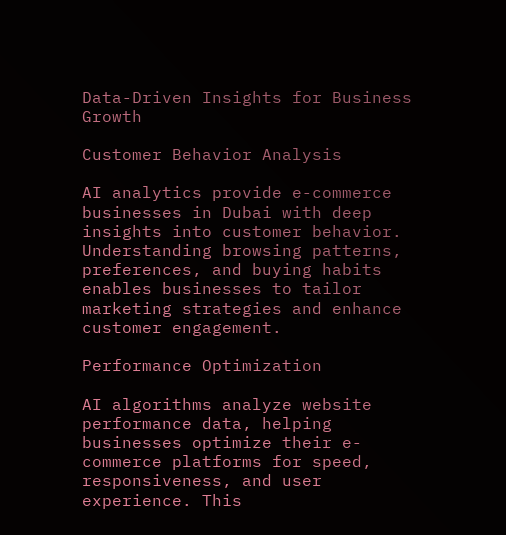Data-Driven Insights for Business Growth

Customer Behavior Analysis

AI analytics provide e-commerce businesses in Dubai with deep insights into customer behavior. Understanding browsing patterns, preferences, and buying habits enables businesses to tailor marketing strategies and enhance customer engagement.

Performance Optimization

AI algorithms analyze website performance data, helping businesses optimize their e-commerce platforms for speed, responsiveness, and user experience. This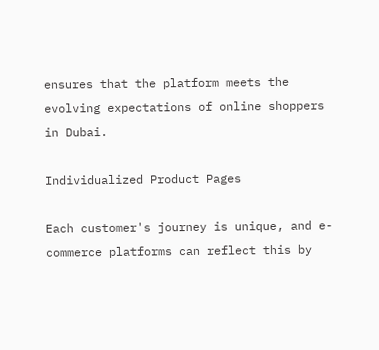ensures that the platform meets the evolving expectations of online shoppers in Dubai.

Individualized Product Pages

Each customer's journey is unique, and e-commerce platforms can reflect this by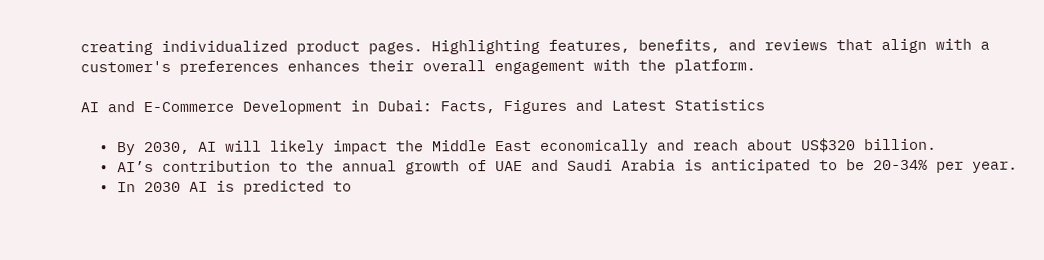creating individualized product pages. Highlighting features, benefits, and reviews that align with a customer's preferences enhances their overall engagement with the platform.

AI and E-Commerce Development in Dubai: Facts, Figures and Latest Statistics

  • By 2030, AI will likely impact the Middle East economically and reach about US$320 billion.
  • AI’s contribution to the annual growth of UAE and Saudi Arabia is anticipated to be 20-34% per year.
  • In 2030 AI is predicted to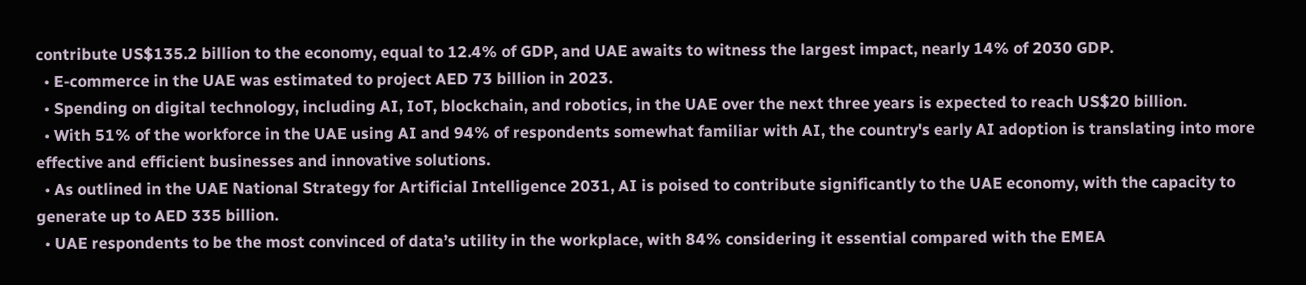contribute US$135.2 billion to the economy, equal to 12.4% of GDP, and UAE awaits to witness the largest impact, nearly 14% of 2030 GDP.
  • E-commerce in the UAE was estimated to project AED 73 billion in 2023.
  • Spending on digital technology, including AI, IoT, blockchain, and robotics, in the UAE over the next three years is expected to reach US$20 billion.
  • With 51% of the workforce in the UAE using AI and 94% of respondents somewhat familiar with AI, the country's early AI adoption is translating into more effective and efficient businesses and innovative solutions.
  • As outlined in the UAE National Strategy for Artificial Intelligence 2031, AI is poised to contribute significantly to the UAE economy, with the capacity to generate up to AED 335 billion.
  • UAE respondents to be the most convinced of data’s utility in the workplace, with 84% considering it essential compared with the EMEA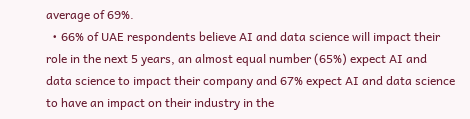average of 69%.
  • 66% of UAE respondents believe AI and data science will impact their role in the next 5 years, an almost equal number (65%) expect AI and data science to impact their company and 67% expect AI and data science to have an impact on their industry in the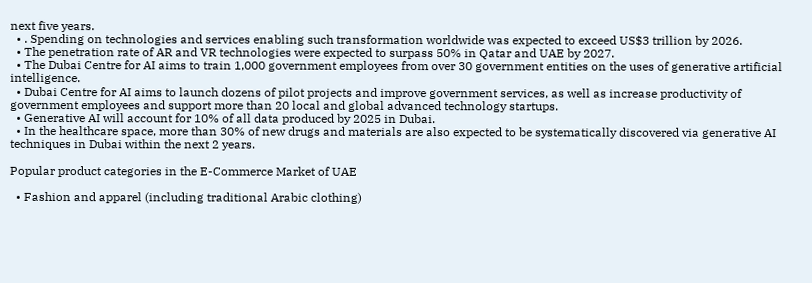next five years.
  • . Spending on technologies and services enabling such transformation worldwide was expected to exceed US$3 trillion by 2026.
  • The penetration rate of AR and VR technologies were expected to surpass 50% in Qatar and UAE by 2027.
  • The Dubai Centre for AI aims to train 1,000 government employees from over 30 government entities on the uses of generative artificial intelligence.
  • Dubai Centre for AI aims to launch dozens of pilot projects and improve government services, as well as increase productivity of government employees and support more than 20 local and global advanced technology startups.
  • Generative AI will account for 10% of all data produced by 2025 in Dubai.
  • In the healthcare space, more than 30% of new drugs and materials are also expected to be systematically discovered via generative AI techniques in Dubai within the next 2 years.

Popular product categories in the E-Commerce Market of UAE

  • Fashion and apparel (including traditional Arabic clothing)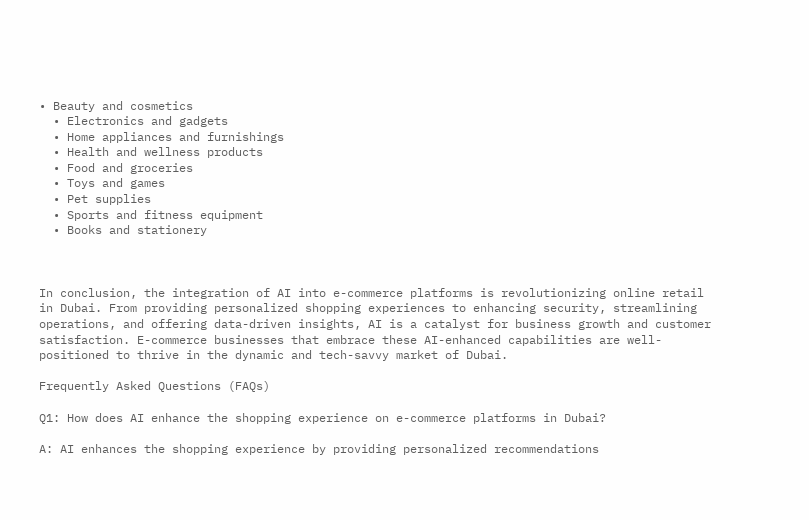• Beauty and cosmetics
  • Electronics and gadgets
  • Home appliances and furnishings
  • Health and wellness products
  • Food and groceries
  • Toys and games
  • Pet supplies
  • Sports and fitness equipment
  • Books and stationery



In conclusion, the integration of AI into e-commerce platforms is revolutionizing online retail in Dubai. From providing personalized shopping experiences to enhancing security, streamlining operations, and offering data-driven insights, AI is a catalyst for business growth and customer satisfaction. E-commerce businesses that embrace these AI-enhanced capabilities are well-positioned to thrive in the dynamic and tech-savvy market of Dubai.

Frequently Asked Questions (FAQs)

Q1: How does AI enhance the shopping experience on e-commerce platforms in Dubai?

A: AI enhances the shopping experience by providing personalized recommendations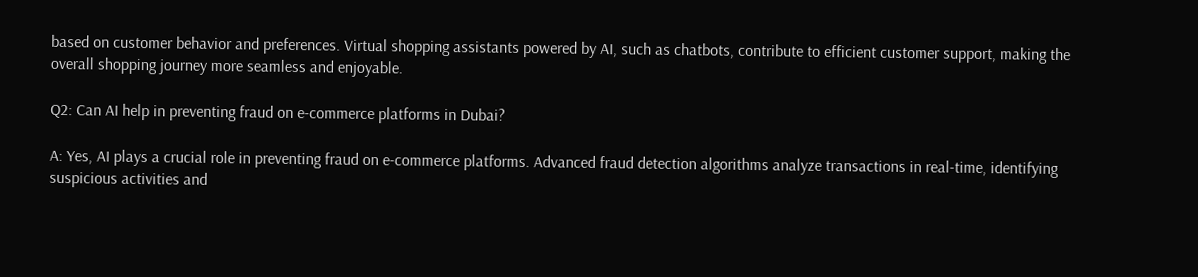based on customer behavior and preferences. Virtual shopping assistants powered by AI, such as chatbots, contribute to efficient customer support, making the overall shopping journey more seamless and enjoyable.

Q2: Can AI help in preventing fraud on e-commerce platforms in Dubai?

A: Yes, AI plays a crucial role in preventing fraud on e-commerce platforms. Advanced fraud detection algorithms analyze transactions in real-time, identifying suspicious activities and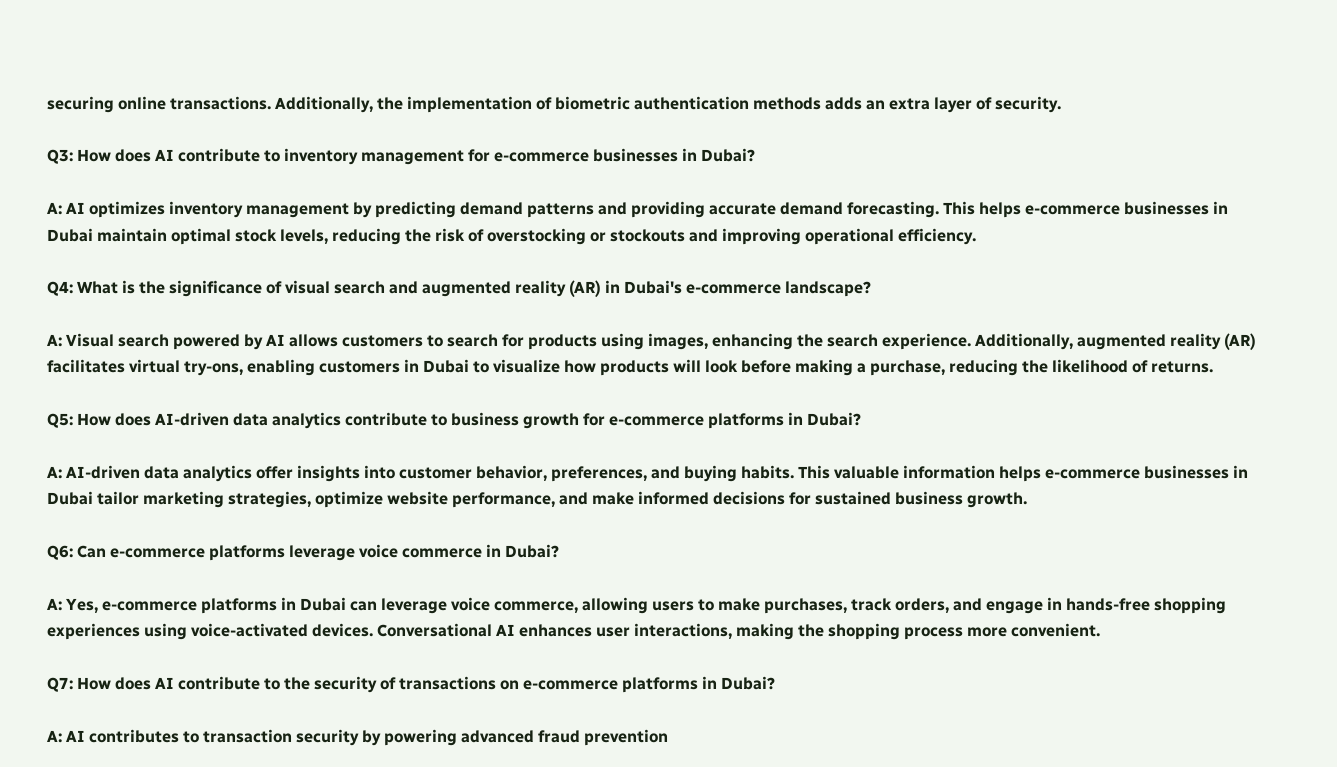securing online transactions. Additionally, the implementation of biometric authentication methods adds an extra layer of security.

Q3: How does AI contribute to inventory management for e-commerce businesses in Dubai?

A: AI optimizes inventory management by predicting demand patterns and providing accurate demand forecasting. This helps e-commerce businesses in Dubai maintain optimal stock levels, reducing the risk of overstocking or stockouts and improving operational efficiency.

Q4: What is the significance of visual search and augmented reality (AR) in Dubai's e-commerce landscape?

A: Visual search powered by AI allows customers to search for products using images, enhancing the search experience. Additionally, augmented reality (AR) facilitates virtual try-ons, enabling customers in Dubai to visualize how products will look before making a purchase, reducing the likelihood of returns.

Q5: How does AI-driven data analytics contribute to business growth for e-commerce platforms in Dubai?

A: AI-driven data analytics offer insights into customer behavior, preferences, and buying habits. This valuable information helps e-commerce businesses in Dubai tailor marketing strategies, optimize website performance, and make informed decisions for sustained business growth.

Q6: Can e-commerce platforms leverage voice commerce in Dubai?

A: Yes, e-commerce platforms in Dubai can leverage voice commerce, allowing users to make purchases, track orders, and engage in hands-free shopping experiences using voice-activated devices. Conversational AI enhances user interactions, making the shopping process more convenient.

Q7: How does AI contribute to the security of transactions on e-commerce platforms in Dubai?

A: AI contributes to transaction security by powering advanced fraud prevention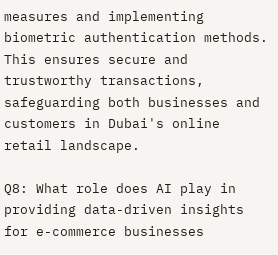measures and implementing biometric authentication methods. This ensures secure and trustworthy transactions, safeguarding both businesses and customers in Dubai's online retail landscape.

Q8: What role does AI play in providing data-driven insights for e-commerce businesses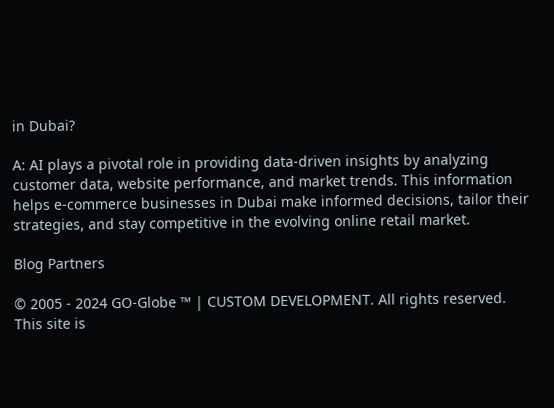in Dubai?

A: AI plays a pivotal role in providing data-driven insights by analyzing customer data, website performance, and market trends. This information helps e-commerce businesses in Dubai make informed decisions, tailor their strategies, and stay competitive in the evolving online retail market.

Blog Partners

© 2005 - 2024 GO-Globe ™ | CUSTOM DEVELOPMENT. All rights reserved.
This site is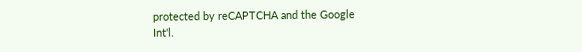protected by reCAPTCHA and the Google
Int'l.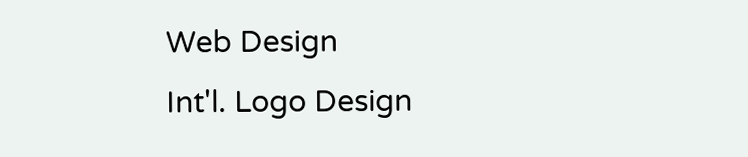Web Design
Int'l. Logo Design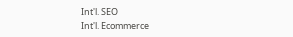Int'l. SEO
Int'l. Ecommerce